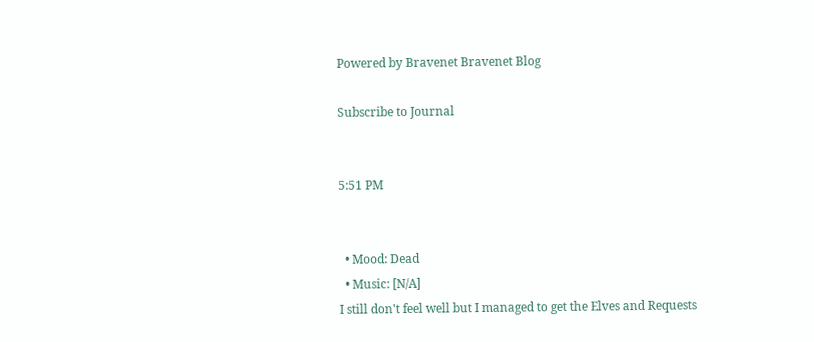Powered by Bravenet Bravenet Blog

Subscribe to Journal


5:51 PM


  • Mood: Dead
  • Music: [N/A]
I still don't feel well but I managed to get the Elves and Requests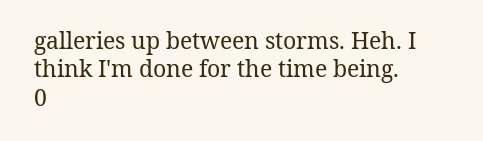galleries up between storms. Heh. I think I'm done for the time being.
0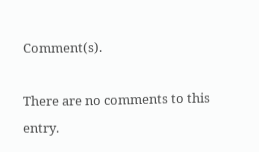Comment(s).

There are no comments to this entry.